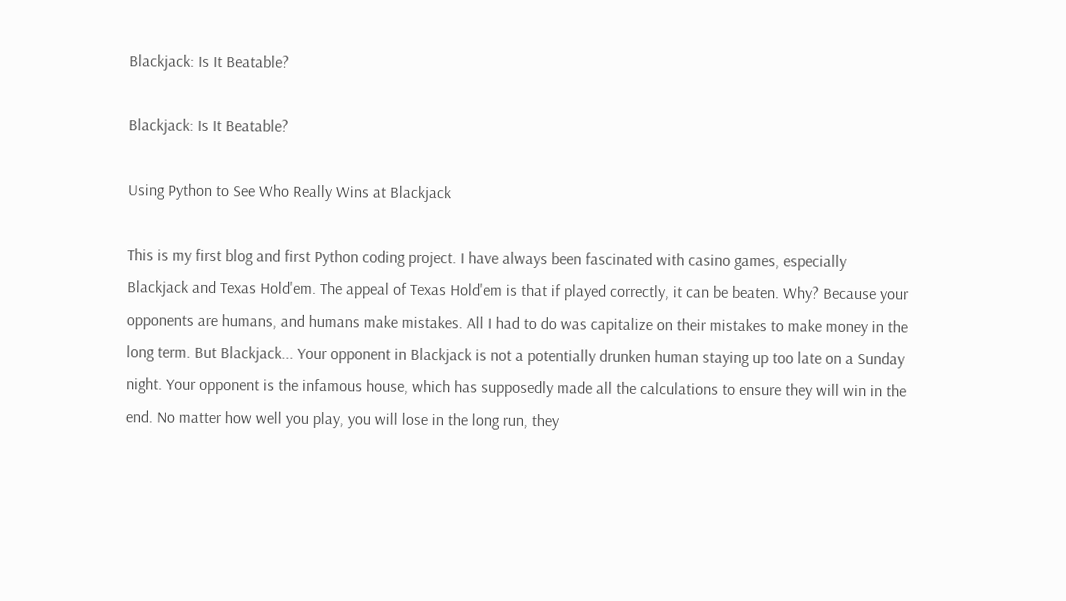Blackjack: Is It Beatable?

Blackjack: Is It Beatable?

Using Python to See Who Really Wins at Blackjack

This is my first blog and first Python coding project. I have always been fascinated with casino games, especially Blackjack and Texas Hold'em. The appeal of Texas Hold'em is that if played correctly, it can be beaten. Why? Because your opponents are humans, and humans make mistakes. All I had to do was capitalize on their mistakes to make money in the long term. But Blackjack... Your opponent in Blackjack is not a potentially drunken human staying up too late on a Sunday night. Your opponent is the infamous house, which has supposedly made all the calculations to ensure they will win in the end. No matter how well you play, you will lose in the long run, they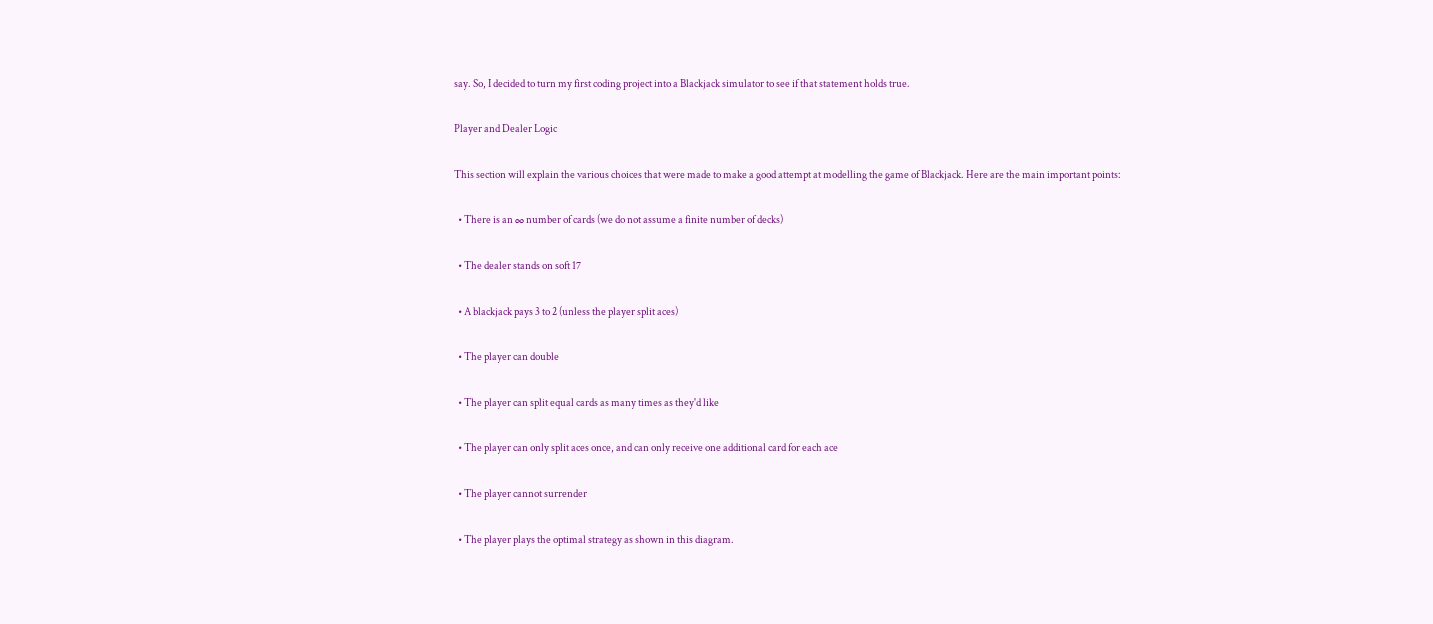say. So, I decided to turn my first coding project into a Blackjack simulator to see if that statement holds true.

Player and Dealer Logic

This section will explain the various choices that were made to make a good attempt at modelling the game of Blackjack. Here are the main important points:

  • There is an ∞ number of cards (we do not assume a finite number of decks)

  • The dealer stands on soft 17

  • A blackjack pays 3 to 2 (unless the player split aces)

  • The player can double

  • The player can split equal cards as many times as they'd like

  • The player can only split aces once, and can only receive one additional card for each ace

  • The player cannot surrender

  • The player plays the optimal strategy as shown in this diagram.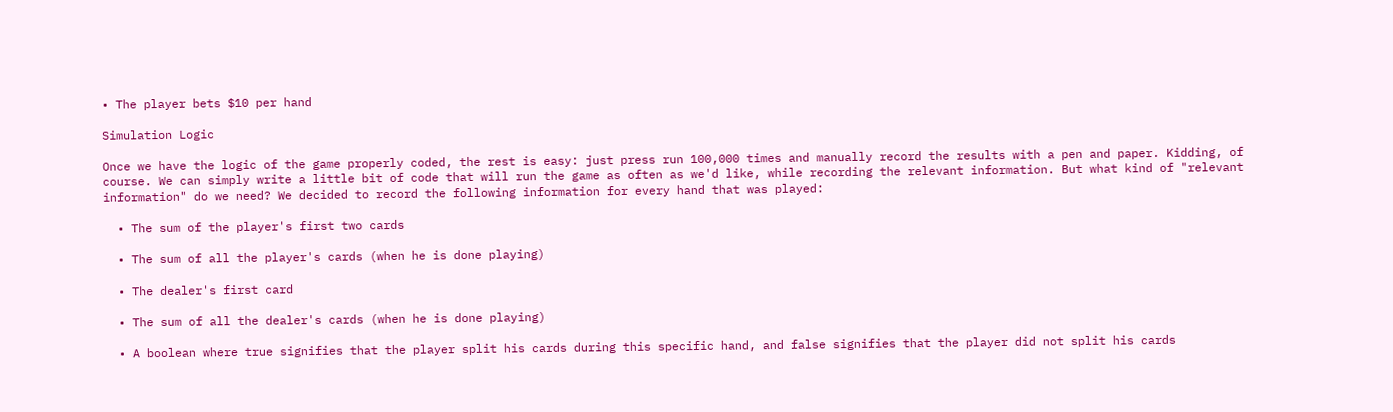• The player bets $10 per hand

Simulation Logic

Once we have the logic of the game properly coded, the rest is easy: just press run 100,000 times and manually record the results with a pen and paper. Kidding, of course. We can simply write a little bit of code that will run the game as often as we'd like, while recording the relevant information. But what kind of "relevant information" do we need? We decided to record the following information for every hand that was played:

  • The sum of the player's first two cards

  • The sum of all the player's cards (when he is done playing)

  • The dealer's first card

  • The sum of all the dealer's cards (when he is done playing)

  • A boolean where true signifies that the player split his cards during this specific hand, and false signifies that the player did not split his cards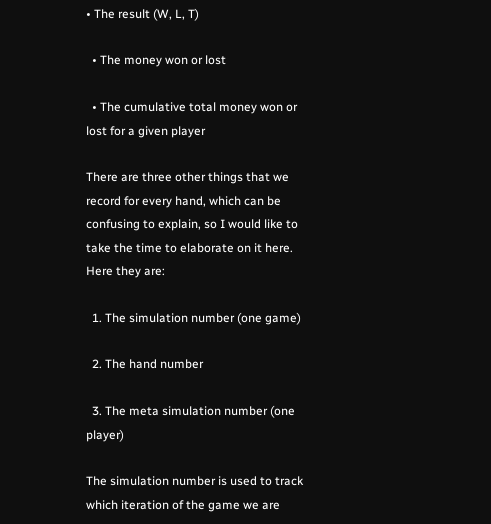• The result (W, L, T)

  • The money won or lost

  • The cumulative total money won or lost for a given player

There are three other things that we record for every hand, which can be confusing to explain, so I would like to take the time to elaborate on it here. Here they are:

  1. The simulation number (one game)

  2. The hand number

  3. The meta simulation number (one player)

The simulation number is used to track which iteration of the game we are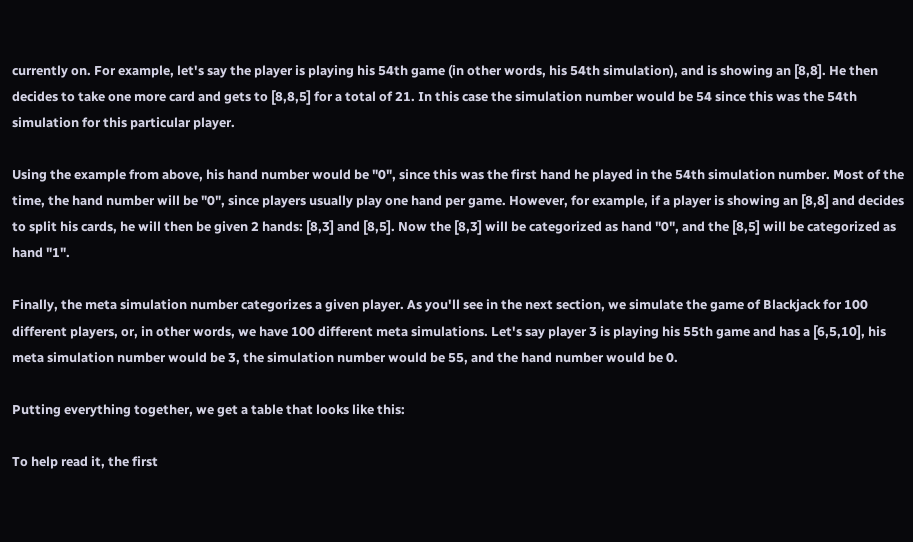currently on. For example, let's say the player is playing his 54th game (in other words, his 54th simulation), and is showing an [8,8]. He then decides to take one more card and gets to [8,8,5] for a total of 21. In this case the simulation number would be 54 since this was the 54th simulation for this particular player.

Using the example from above, his hand number would be "0", since this was the first hand he played in the 54th simulation number. Most of the time, the hand number will be "0", since players usually play one hand per game. However, for example, if a player is showing an [8,8] and decides to split his cards, he will then be given 2 hands: [8,3] and [8,5]. Now the [8,3] will be categorized as hand "0", and the [8,5] will be categorized as hand "1".

Finally, the meta simulation number categorizes a given player. As you'll see in the next section, we simulate the game of Blackjack for 100 different players, or, in other words, we have 100 different meta simulations. Let's say player 3 is playing his 55th game and has a [6,5,10], his meta simulation number would be 3, the simulation number would be 55, and the hand number would be 0.

Putting everything together, we get a table that looks like this:

To help read it, the first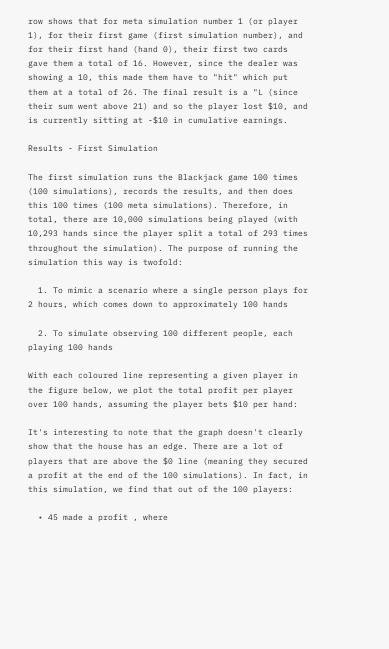row shows that for meta simulation number 1 (or player 1), for their first game (first simulation number), and for their first hand (hand 0), their first two cards gave them a total of 16. However, since the dealer was showing a 10, this made them have to "hit" which put them at a total of 26. The final result is a "L (since their sum went above 21) and so the player lost $10, and is currently sitting at -$10 in cumulative earnings.

Results - First Simulation

The first simulation runs the Blackjack game 100 times (100 simulations), records the results, and then does this 100 times (100 meta simulations). Therefore, in total, there are 10,000 simulations being played (with 10,293 hands since the player split a total of 293 times throughout the simulation). The purpose of running the simulation this way is twofold:

  1. To mimic a scenario where a single person plays for 2 hours, which comes down to approximately 100 hands

  2. To simulate observing 100 different people, each playing 100 hands

With each coloured line representing a given player in the figure below, we plot the total profit per player over 100 hands, assuming the player bets $10 per hand:

It's interesting to note that the graph doesn't clearly show that the house has an edge. There are a lot of players that are above the $0 line (meaning they secured a profit at the end of the 100 simulations). In fact, in this simulation, we find that out of the 100 players:

  • 45 made a profit , where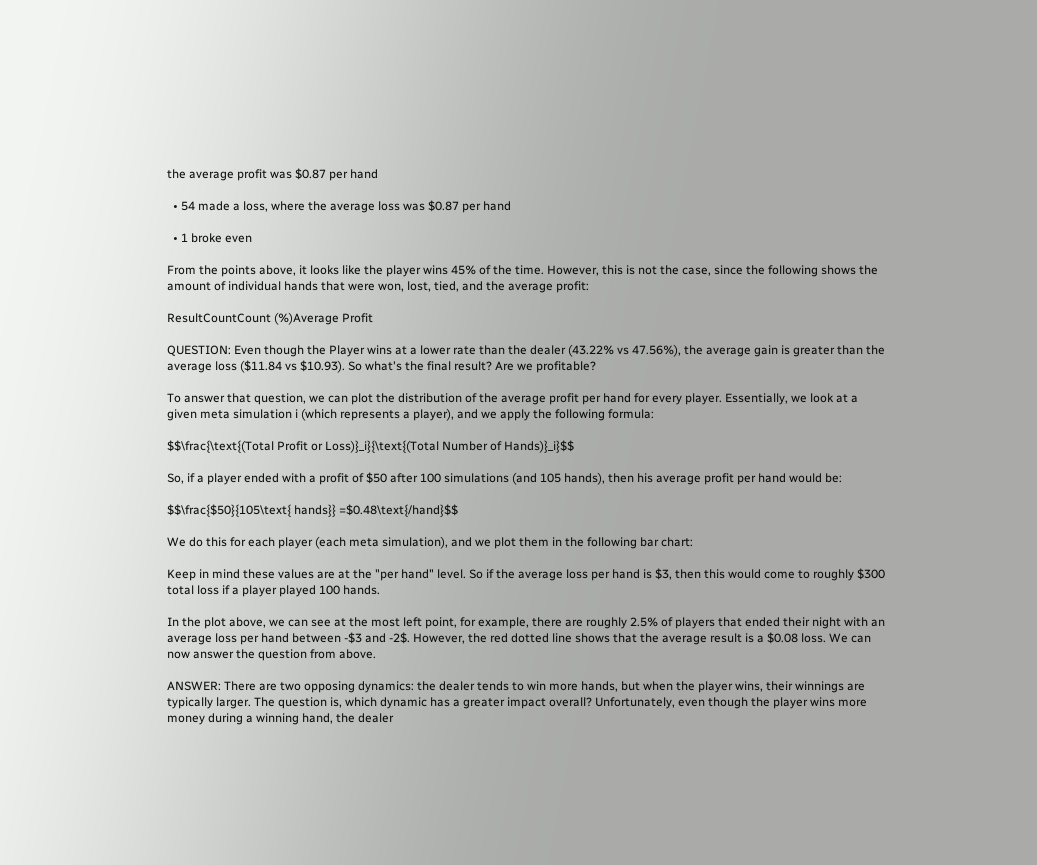the average profit was $0.87 per hand

  • 54 made a loss, where the average loss was $0.87 per hand

  • 1 broke even

From the points above, it looks like the player wins 45% of the time. However, this is not the case, since the following shows the amount of individual hands that were won, lost, tied, and the average profit:

ResultCountCount (%)Average Profit

QUESTION: Even though the Player wins at a lower rate than the dealer (43.22% vs 47.56%), the average gain is greater than the average loss ($11.84 vs $10.93). So what's the final result? Are we profitable?

To answer that question, we can plot the distribution of the average profit per hand for every player. Essentially, we look at a given meta simulation i (which represents a player), and we apply the following formula:

$$\frac{\text{(Total Profit or Loss)}_i}{\text{(Total Number of Hands)}_i}$$

So, if a player ended with a profit of $50 after 100 simulations (and 105 hands), then his average profit per hand would be:

$$\frac{$50}{105\text{ hands}} =$0.48\text{/hand}$$

We do this for each player (each meta simulation), and we plot them in the following bar chart:

Keep in mind these values are at the "per hand" level. So if the average loss per hand is $3, then this would come to roughly $300 total loss if a player played 100 hands.

In the plot above, we can see at the most left point, for example, there are roughly 2.5% of players that ended their night with an average loss per hand between -$3 and -2$. However, the red dotted line shows that the average result is a $0.08 loss. We can now answer the question from above.

ANSWER: There are two opposing dynamics: the dealer tends to win more hands, but when the player wins, their winnings are typically larger. The question is, which dynamic has a greater impact overall? Unfortunately, even though the player wins more money during a winning hand, the dealer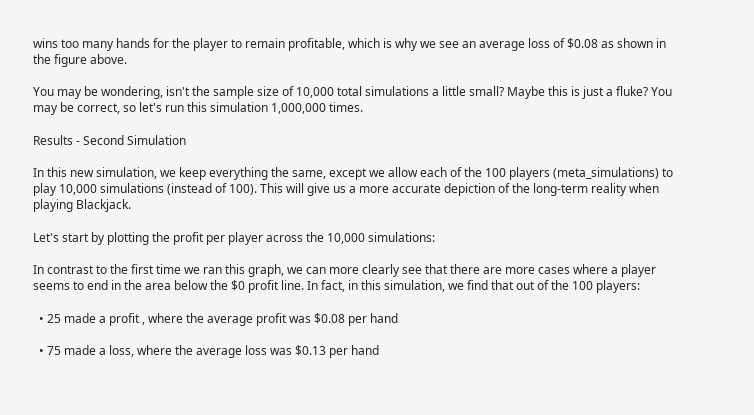wins too many hands for the player to remain profitable, which is why we see an average loss of $0.08 as shown in the figure above.

You may be wondering, isn't the sample size of 10,000 total simulations a little small? Maybe this is just a fluke? You may be correct, so let's run this simulation 1,000,000 times.

Results - Second Simulation

In this new simulation, we keep everything the same, except we allow each of the 100 players (meta_simulations) to play 10,000 simulations (instead of 100). This will give us a more accurate depiction of the long-term reality when playing Blackjack.

Let's start by plotting the profit per player across the 10,000 simulations:

In contrast to the first time we ran this graph, we can more clearly see that there are more cases where a player seems to end in the area below the $0 profit line. In fact, in this simulation, we find that out of the 100 players:

  • 25 made a profit , where the average profit was $0.08 per hand

  • 75 made a loss, where the average loss was $0.13 per hand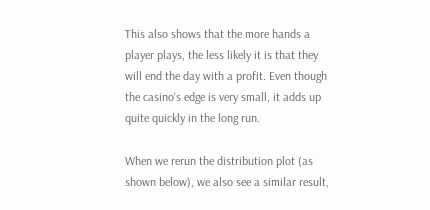This also shows that the more hands a player plays, the less likely it is that they will end the day with a profit. Even though the casino's edge is very small, it adds up quite quickly in the long run.

When we rerun the distribution plot (as shown below), we also see a similar result,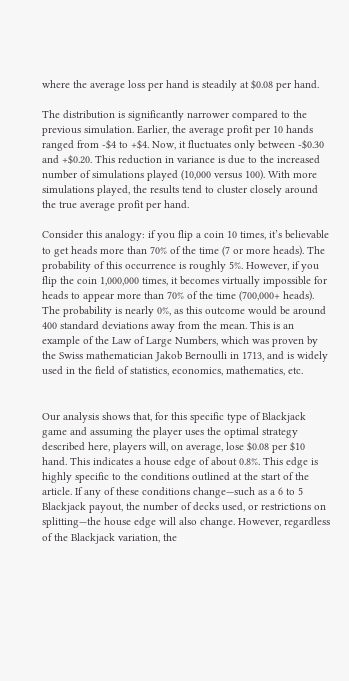where the average loss per hand is steadily at $0.08 per hand.

The distribution is significantly narrower compared to the previous simulation. Earlier, the average profit per 10 hands ranged from -$4 to +$4. Now, it fluctuates only between -$0.30 and +$0.20. This reduction in variance is due to the increased number of simulations played (10,000 versus 100). With more simulations played, the results tend to cluster closely around the true average profit per hand.

Consider this analogy: if you flip a coin 10 times, it’s believable to get heads more than 70% of the time (7 or more heads). The probability of this occurrence is roughly 5%. However, if you flip the coin 1,000,000 times, it becomes virtually impossible for heads to appear more than 70% of the time (700,000+ heads). The probability is nearly 0%, as this outcome would be around 400 standard deviations away from the mean. This is an example of the Law of Large Numbers, which was proven by the Swiss mathematician Jakob Bernoulli in 1713, and is widely used in the field of statistics, economics, mathematics, etc.


Our analysis shows that, for this specific type of Blackjack game and assuming the player uses the optimal strategy described here, players will, on average, lose $0.08 per $10 hand. This indicates a house edge of about 0.8%. This edge is highly specific to the conditions outlined at the start of the article. If any of these conditions change—such as a 6 to 5 Blackjack payout, the number of decks used, or restrictions on splitting—the house edge will also change. However, regardless of the Blackjack variation, the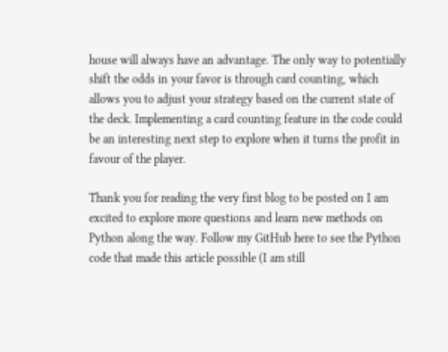house will always have an advantage. The only way to potentially shift the odds in your favor is through card counting, which allows you to adjust your strategy based on the current state of the deck. Implementing a card counting feature in the code could be an interesting next step to explore when it turns the profit in favour of the player.

Thank you for reading the very first blog to be posted on I am excited to explore more questions and learn new methods on Python along the way. Follow my GitHub here to see the Python code that made this article possible (I am still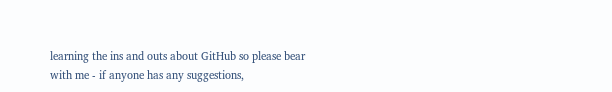learning the ins and outs about GitHub so please bear with me - if anyone has any suggestions,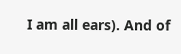I am all ears). And of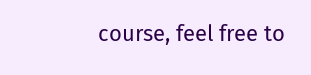course, feel free to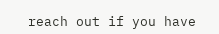reach out if you have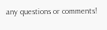any questions or comments!